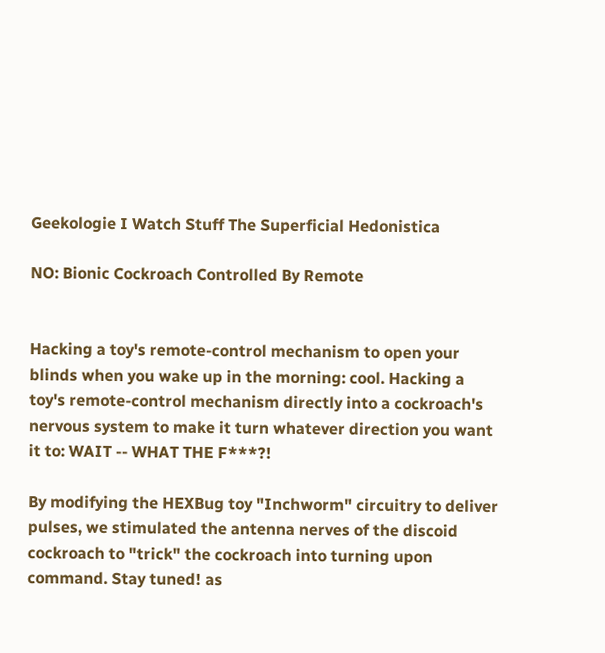Geekologie I Watch Stuff The Superficial Hedonistica

NO: Bionic Cockroach Controlled By Remote


Hacking a toy's remote-control mechanism to open your blinds when you wake up in the morning: cool. Hacking a toy's remote-control mechanism directly into a cockroach's nervous system to make it turn whatever direction you want it to: WAIT -- WHAT THE F***?!

By modifying the HEXBug toy "Inchworm" circuitry to deliver pulses, we stimulated the antenna nerves of the discoid cockroach to "trick" the cockroach into turning upon command. Stay tuned! as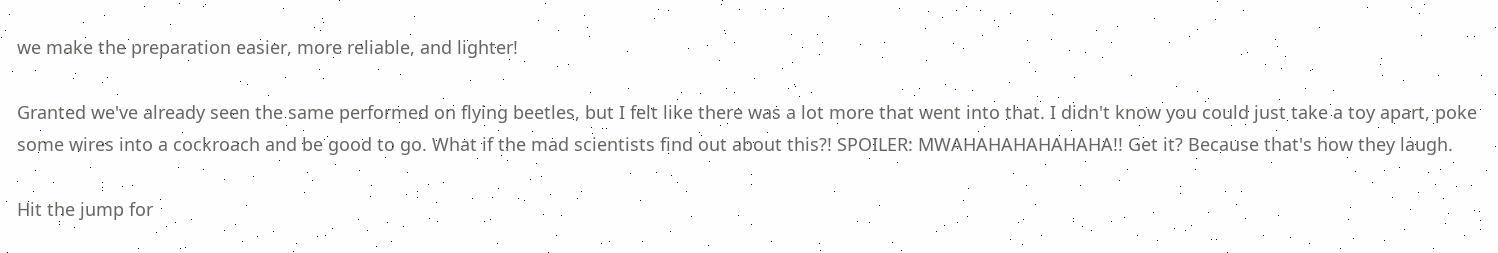we make the preparation easier, more reliable, and lighter!

Granted we've already seen the same performed on flying beetles, but I felt like there was a lot more that went into that. I didn't know you could just take a toy apart, poke some wires into a cockroach and be good to go. What if the mad scientists find out about this?! SPOILER: MWAHAHAHAHAHAHA!! Get it? Because that's how they laugh.

Hit the jump for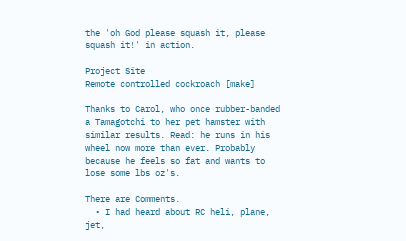the 'oh God please squash it, please squash it!' in action.

Project Site
Remote controlled cockroach [make]

Thanks to Carol, who once rubber-banded a Tamagotchi to her pet hamster with similar results. Read: he runs in his wheel now more than ever. Probably because he feels so fat and wants to lose some lbs oz's.

There are Comments.
  • I had heard about RC heli, plane, jet,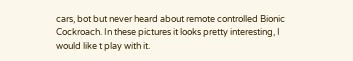cars, bot but never heard about remote controlled Bionic Cockroach. In these pictures it looks pretty interesting, I would like t play with it.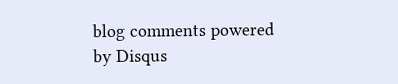blog comments powered by Disqus